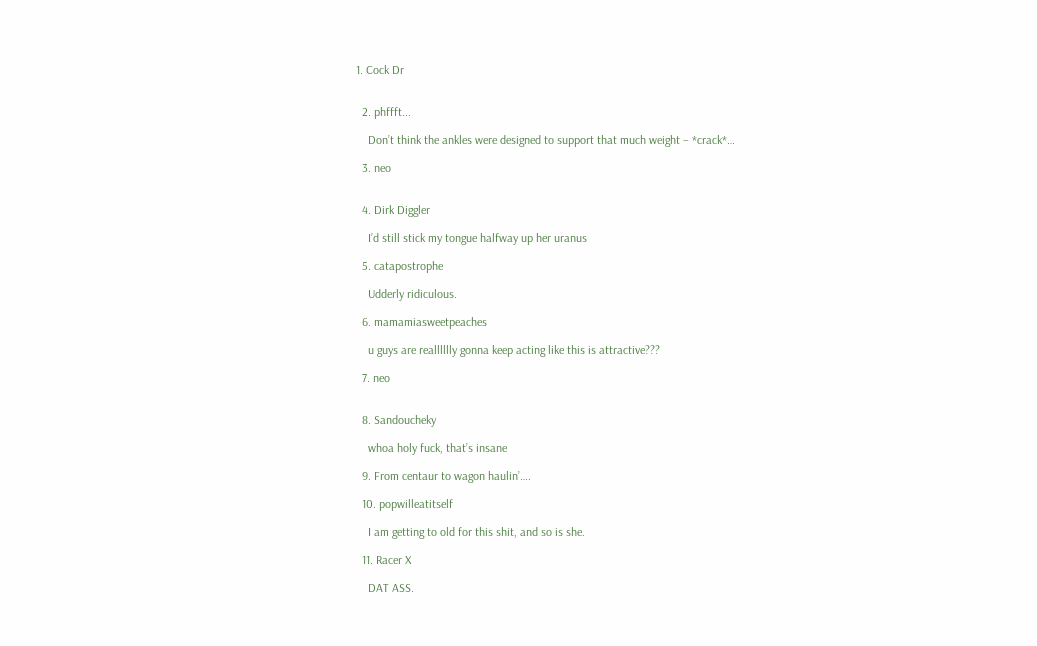1. Cock Dr


  2. phffft...

    Don’t think the ankles were designed to support that much weight – *crack*…

  3. neo


  4. Dirk Diggler

    I’d still stick my tongue halfway up her uranus

  5. catapostrophe

    Udderly ridiculous.

  6. mamamiasweetpeaches

    u guys are realllllly gonna keep acting like this is attractive???

  7. neo


  8. Sandoucheky

    whoa holy fuck, that’s insane

  9. From centaur to wagon haulin’….

  10. popwilleatitself

    I am getting to old for this shit, and so is she.

  11. Racer X

    DAT ASS.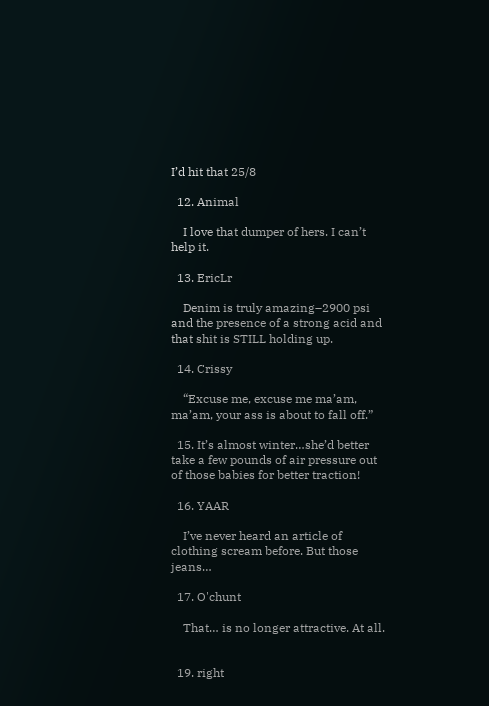I’d hit that 25/8

  12. Animal

    I love that dumper of hers. I can’t help it.

  13. EricLr

    Denim is truly amazing–2900 psi and the presence of a strong acid and that shit is STILL holding up.

  14. Crissy

    “Excuse me, excuse me ma’am, ma’am, your ass is about to fall off.”

  15. It’s almost winter…she’d better take a few pounds of air pressure out of those babies for better traction!

  16. YAAR

    I’ve never heard an article of clothing scream before. But those jeans…

  17. O'chunt

    That… is no longer attractive. At all.


  19. right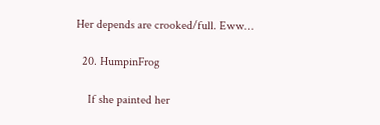Her depends are crooked/full. Eww…

  20. HumpinFrog

    If she painted her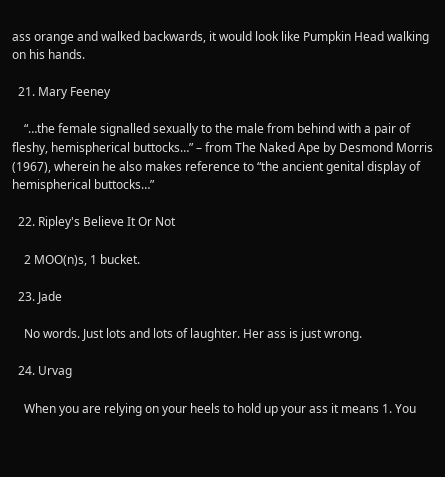ass orange and walked backwards, it would look like Pumpkin Head walking on his hands.

  21. Mary Feeney

    “…the female signalled sexually to the male from behind with a pair of fleshy, hemispherical buttocks…” – from The Naked Ape by Desmond Morris (1967), wherein he also makes reference to “the ancient genital display of hemispherical buttocks…”

  22. Ripley's Believe It Or Not

    2 MOO(n)s, 1 bucket.

  23. Jade

    No words. Just lots and lots of laughter. Her ass is just wrong.

  24. Urvag

    When you are relying on your heels to hold up your ass it means 1. You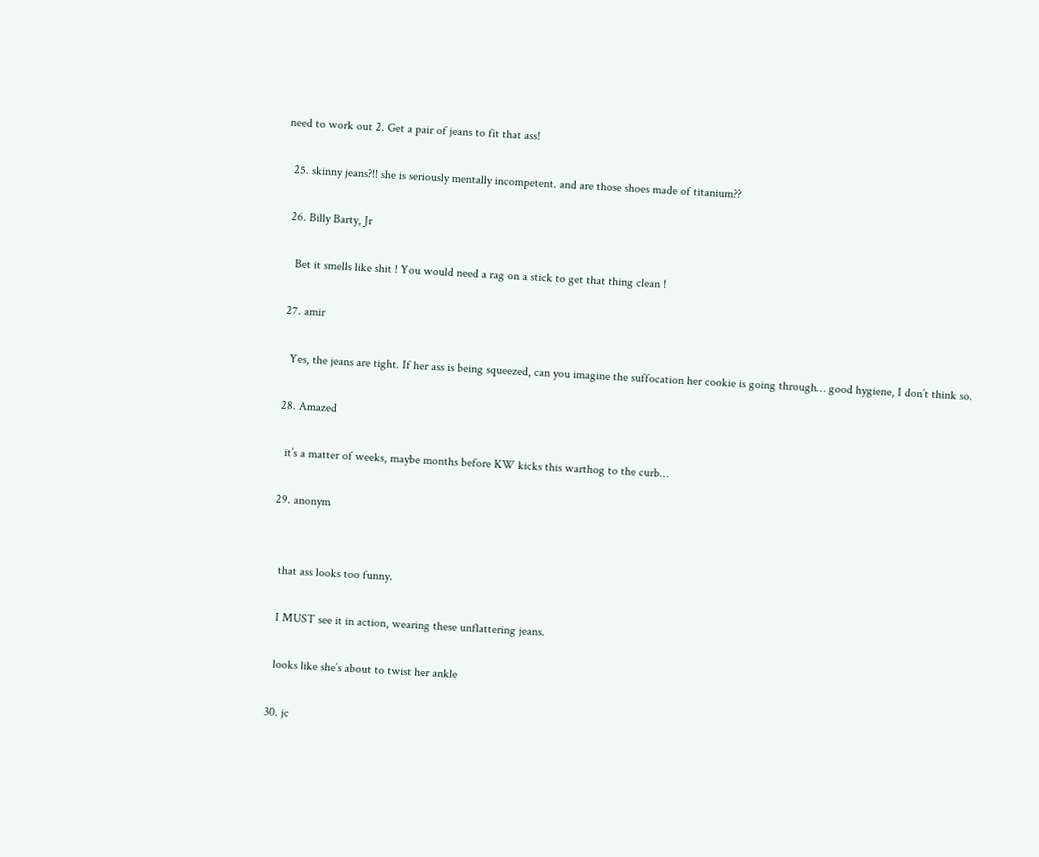need to work out 2. Get a pair of jeans to fit that ass!

  25. skinny jeans?!! she is seriously mentally incompetent. and are those shoes made of titanium??

  26. Billy Barty, Jr

    Bet it smells like shit ! You would need a rag on a stick to get that thing clean !

  27. amir

    Yes, the jeans are tight. If her ass is being squeezed, can you imagine the suffocation her cookie is going through… good hygiene, I don’t think so.

  28. Amazed

    it’s a matter of weeks, maybe months before KW kicks this warthog to the curb…

  29. anonym


    that ass looks too funny.

    I MUST see it in action, wearing these unflattering jeans.

    looks like she’s about to twist her ankle

  30. jc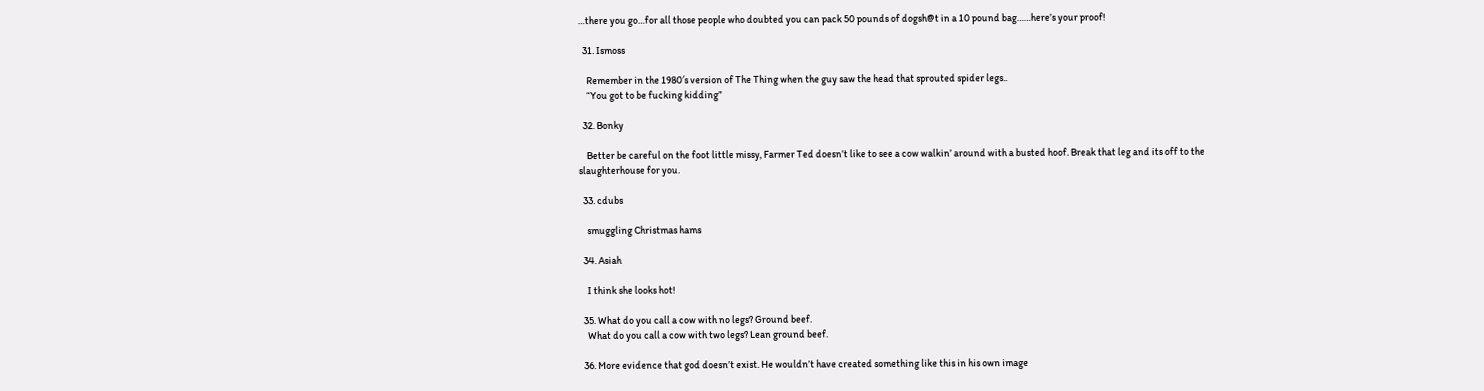…there you go…for all those people who doubted you can pack 50 pounds of dogsh@t in a 10 pound bag……here’s your proof!

  31. Ismoss

    Remember in the 1980′s version of The Thing when the guy saw the head that sprouted spider legs..
    “You got to be fucking kidding”

  32. Bonky

    Better be careful on the foot little missy, Farmer Ted doesn’t like to see a cow walkin’ around with a busted hoof. Break that leg and its off to the slaughterhouse for you.

  33. cdubs

    smuggling Christmas hams

  34. Asiah

    I think she looks hot!

  35. What do you call a cow with no legs? Ground beef.
    What do you call a cow with two legs? Lean ground beef.

  36. More evidence that god doesn’t exist. He wouldn’t have created something like this in his own image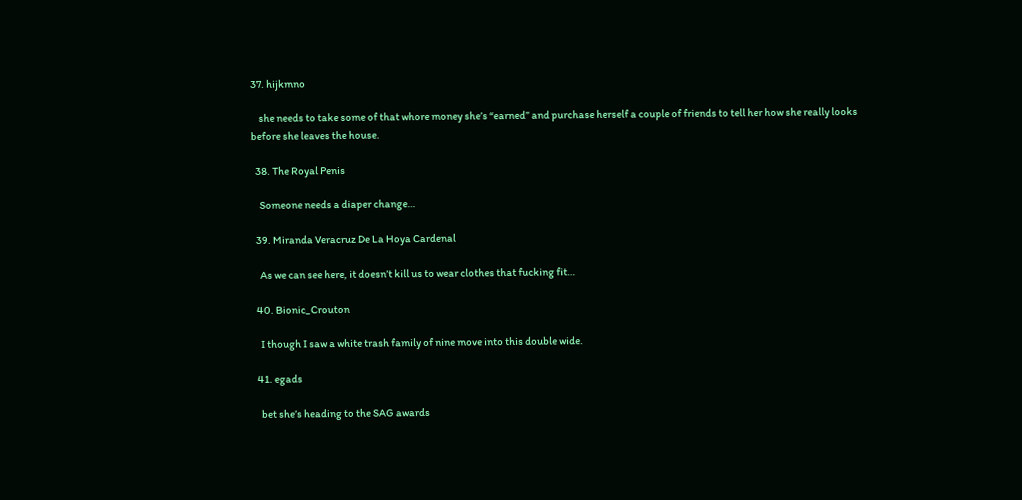37. hijkmno

    she needs to take some of that whore money she’s “earned” and purchase herself a couple of friends to tell her how she really looks before she leaves the house.

  38. The Royal Penis

    Someone needs a diaper change…

  39. Miranda Veracruz De La Hoya Cardenal

    As we can see here, it doesn’t kill us to wear clothes that fucking fit…

  40. Bionic_Crouton

    I though I saw a white trash family of nine move into this double wide.

  41. egads

    bet she’s heading to the SAG awards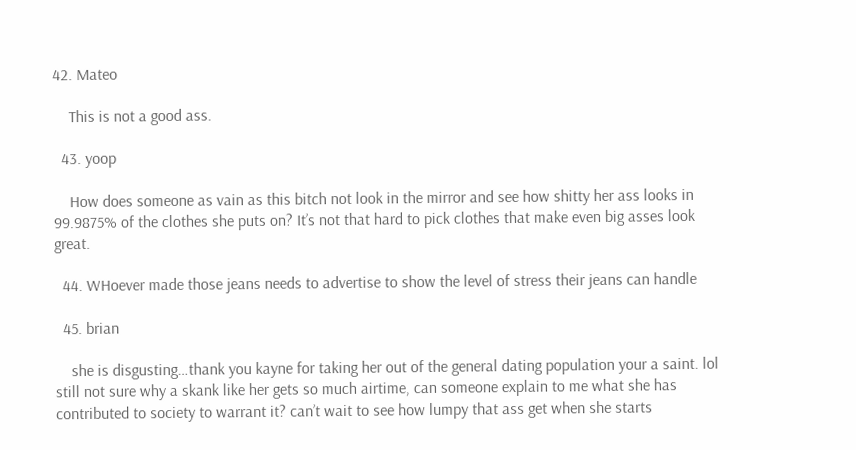42. Mateo

    This is not a good ass.

  43. yoop

    How does someone as vain as this bitch not look in the mirror and see how shitty her ass looks in 99.9875% of the clothes she puts on? It’s not that hard to pick clothes that make even big asses look great.

  44. WHoever made those jeans needs to advertise to show the level of stress their jeans can handle

  45. brian

    she is disgusting…thank you kayne for taking her out of the general dating population your a saint. lol still not sure why a skank like her gets so much airtime, can someone explain to me what she has contributed to society to warrant it? can’t wait to see how lumpy that ass get when she starts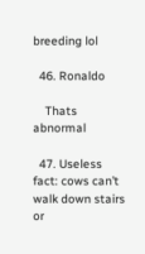breeding lol

  46. Ronaldo

    Thats abnormal

  47. Useless fact: cows can’t walk down stairs or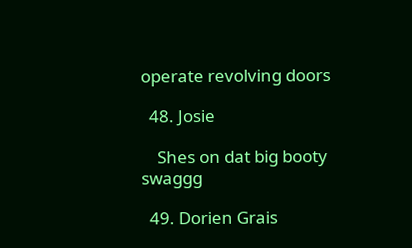operate revolving doors

  48. Josie

    Shes on dat big booty swaggg

  49. Dorien Grais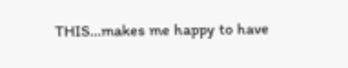THIS…makes me happy to have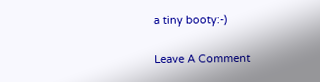a tiny booty:-)

Leave A Comment